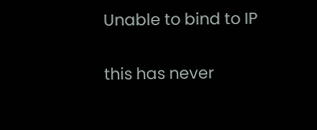Unable to bind to IP

this has never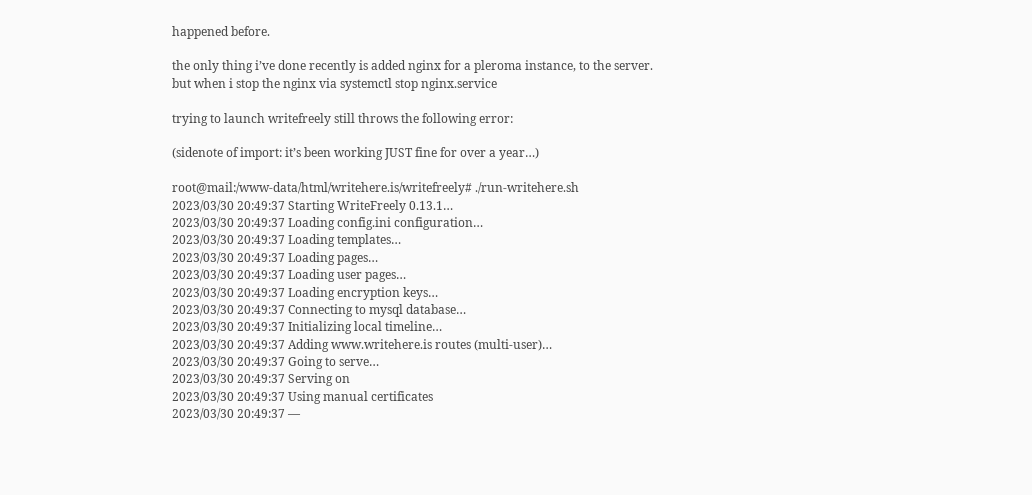happened before.

the only thing i’ve done recently is added nginx for a pleroma instance, to the server.
but when i stop the nginx via systemctl stop nginx.service

trying to launch writefreely still throws the following error:

(sidenote of import: it’s been working JUST fine for over a year…)

root@mail:/www-data/html/writehere.is/writefreely# ./run-writehere.sh
2023/03/30 20:49:37 Starting WriteFreely 0.13.1…
2023/03/30 20:49:37 Loading config.ini configuration…
2023/03/30 20:49:37 Loading templates…
2023/03/30 20:49:37 Loading pages…
2023/03/30 20:49:37 Loading user pages…
2023/03/30 20:49:37 Loading encryption keys…
2023/03/30 20:49:37 Connecting to mysql database…
2023/03/30 20:49:37 Initializing local timeline…
2023/03/30 20:49:37 Adding www.writehere.is routes (multi-user)…
2023/03/30 20:49:37 Going to serve…
2023/03/30 20:49:37 Serving on
2023/03/30 20:49:37 Using manual certificates
2023/03/30 20:49:37 —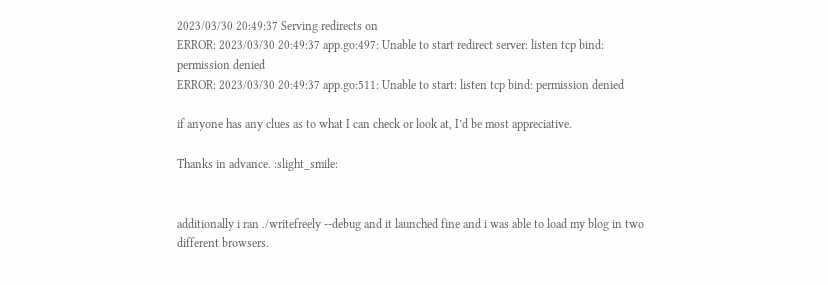2023/03/30 20:49:37 Serving redirects on
ERROR: 2023/03/30 20:49:37 app.go:497: Unable to start redirect server: listen tcp bind: permission denied
ERROR: 2023/03/30 20:49:37 app.go:511: Unable to start: listen tcp bind: permission denied

if anyone has any clues as to what I can check or look at, I’d be most appreciative.

Thanks in advance. :slight_smile:


additionally i ran ./writefreely --debug and it launched fine and i was able to load my blog in two different browsers.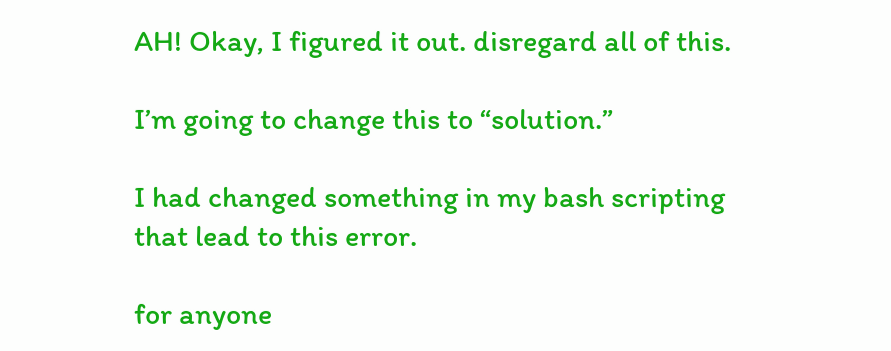AH! Okay, I figured it out. disregard all of this.

I’m going to change this to “solution.”

I had changed something in my bash scripting that lead to this error.

for anyone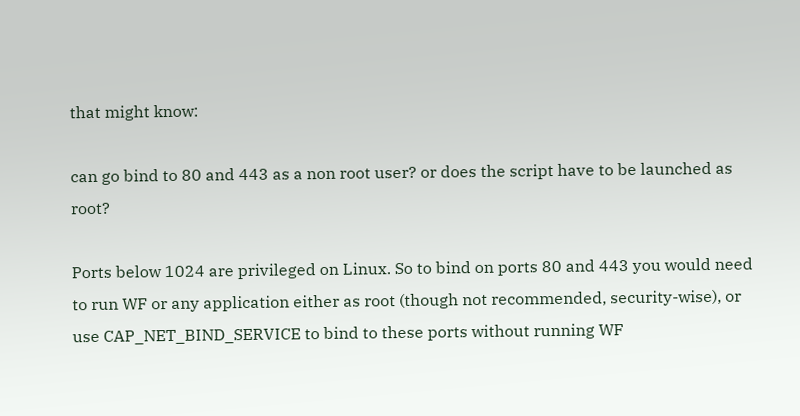that might know:

can go bind to 80 and 443 as a non root user? or does the script have to be launched as root?

Ports below 1024 are privileged on Linux. So to bind on ports 80 and 443 you would need to run WF or any application either as root (though not recommended, security-wise), or use CAP_NET_BIND_SERVICE to bind to these ports without running WF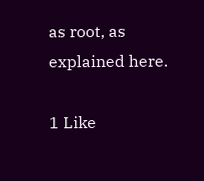as root, as explained here.

1 Like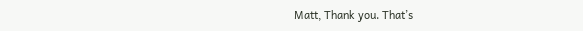Matt, Thank you. That’s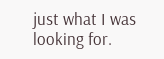just what I was looking for.